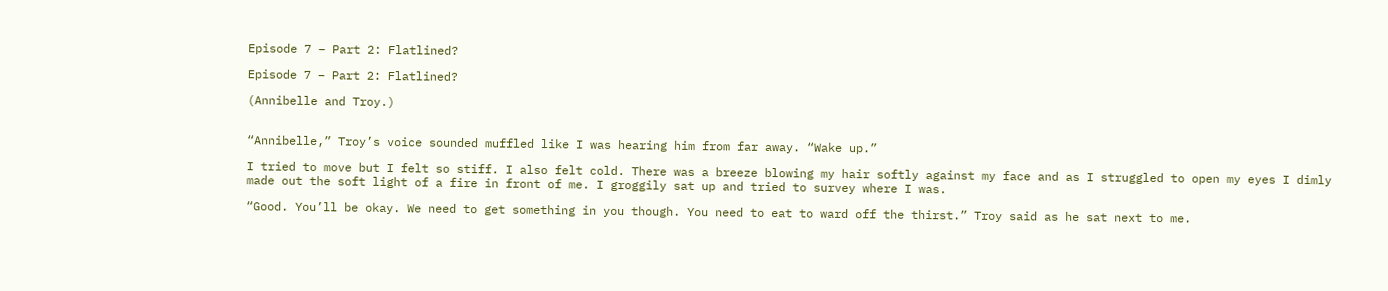Episode 7 – Part 2: Flatlined?

Episode 7 – Part 2: Flatlined?

(Annibelle and Troy.)


“Annibelle,” Troy’s voice sounded muffled like I was hearing him from far away. “Wake up.”

I tried to move but I felt so stiff. I also felt cold. There was a breeze blowing my hair softly against my face and as I struggled to open my eyes I dimly made out the soft light of a fire in front of me. I groggily sat up and tried to survey where I was.

“Good. You’ll be okay. We need to get something in you though. You need to eat to ward off the thirst.” Troy said as he sat next to me.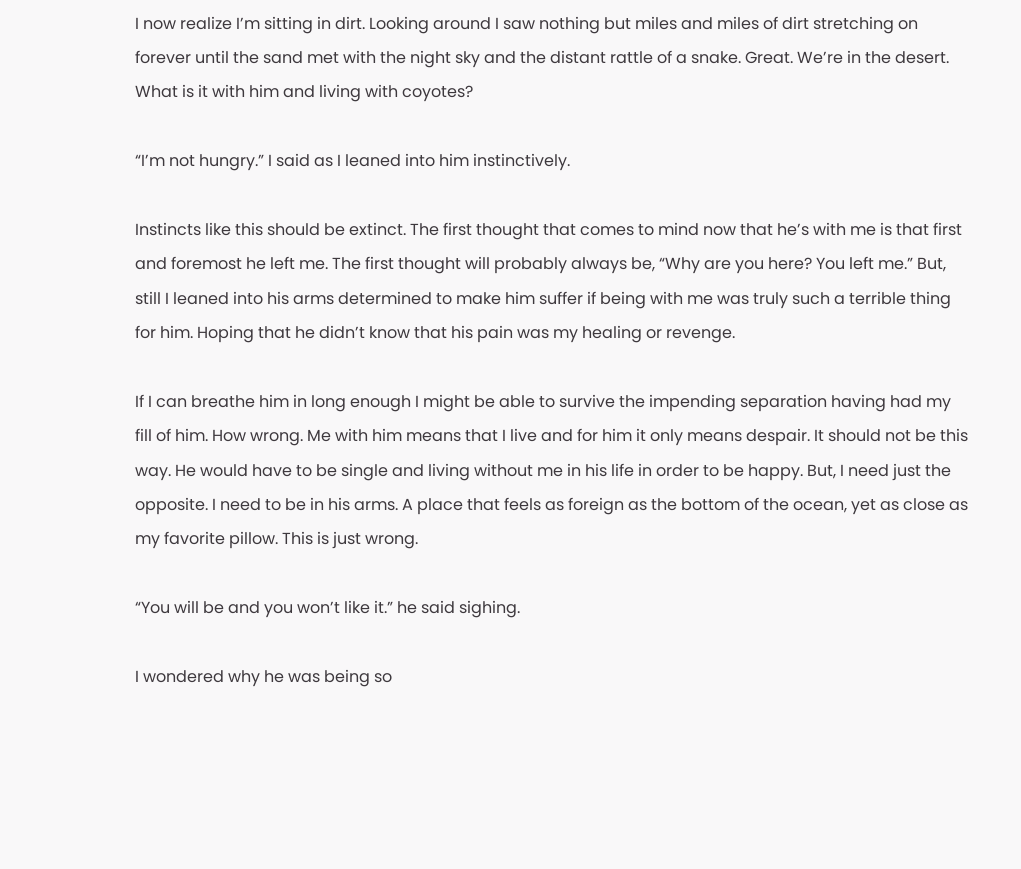I now realize I’m sitting in dirt. Looking around I saw nothing but miles and miles of dirt stretching on forever until the sand met with the night sky and the distant rattle of a snake. Great. We’re in the desert. What is it with him and living with coyotes?

“I’m not hungry.” I said as I leaned into him instinctively.

Instincts like this should be extinct. The first thought that comes to mind now that he’s with me is that first and foremost he left me. The first thought will probably always be, “Why are you here? You left me.” But, still I leaned into his arms determined to make him suffer if being with me was truly such a terrible thing for him. Hoping that he didn’t know that his pain was my healing or revenge.

If I can breathe him in long enough I might be able to survive the impending separation having had my fill of him. How wrong. Me with him means that I live and for him it only means despair. It should not be this way. He would have to be single and living without me in his life in order to be happy. But, I need just the opposite. I need to be in his arms. A place that feels as foreign as the bottom of the ocean, yet as close as my favorite pillow. This is just wrong.

“You will be and you won’t like it.” he said sighing.

I wondered why he was being so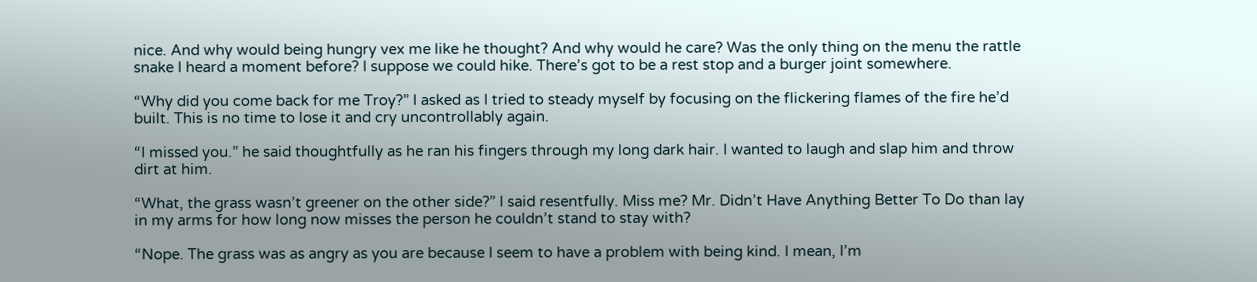nice. And why would being hungry vex me like he thought? And why would he care? Was the only thing on the menu the rattle snake I heard a moment before? I suppose we could hike. There’s got to be a rest stop and a burger joint somewhere.

“Why did you come back for me Troy?” I asked as I tried to steady myself by focusing on the flickering flames of the fire he’d built. This is no time to lose it and cry uncontrollably again.

“I missed you.” he said thoughtfully as he ran his fingers through my long dark hair. I wanted to laugh and slap him and throw dirt at him.

“What, the grass wasn’t greener on the other side?” I said resentfully. Miss me? Mr. Didn’t Have Anything Better To Do than lay in my arms for how long now misses the person he couldn’t stand to stay with?

“Nope. The grass was as angry as you are because I seem to have a problem with being kind. I mean, I’m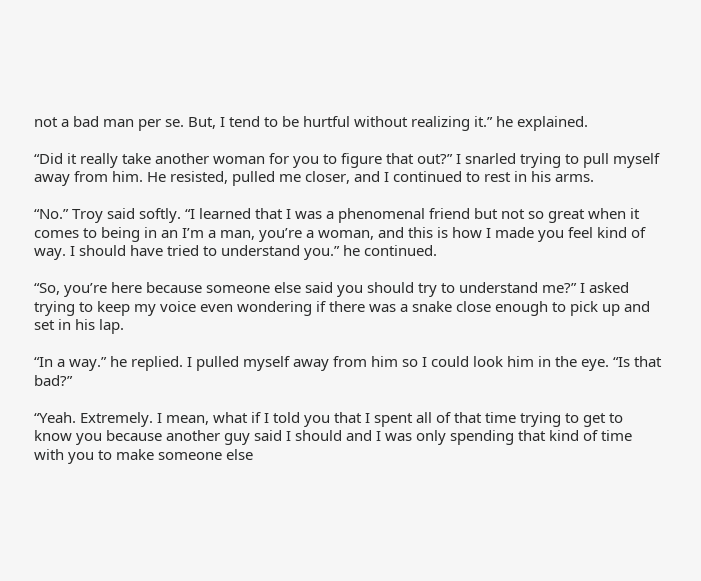not a bad man per se. But, I tend to be hurtful without realizing it.” he explained.

“Did it really take another woman for you to figure that out?” I snarled trying to pull myself away from him. He resisted, pulled me closer, and I continued to rest in his arms.

“No.” Troy said softly. “I learned that I was a phenomenal friend but not so great when it comes to being in an I’m a man, you’re a woman, and this is how I made you feel kind of way. I should have tried to understand you.” he continued.

“So, you’re here because someone else said you should try to understand me?” I asked trying to keep my voice even wondering if there was a snake close enough to pick up and set in his lap.

“In a way.” he replied. I pulled myself away from him so I could look him in the eye. “Is that bad?”

“Yeah. Extremely. I mean, what if I told you that I spent all of that time trying to get to know you because another guy said I should and I was only spending that kind of time with you to make someone else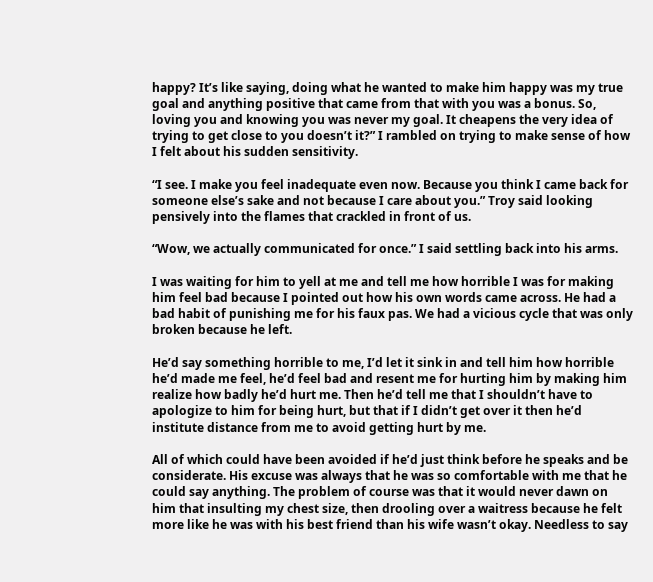happy? It’s like saying, doing what he wanted to make him happy was my true goal and anything positive that came from that with you was a bonus. So, loving you and knowing you was never my goal. It cheapens the very idea of trying to get close to you doesn’t it?” I rambled on trying to make sense of how I felt about his sudden sensitivity.

“I see. I make you feel inadequate even now. Because you think I came back for someone else’s sake and not because I care about you.” Troy said looking pensively into the flames that crackled in front of us.

“Wow, we actually communicated for once.” I said settling back into his arms.

I was waiting for him to yell at me and tell me how horrible I was for making him feel bad because I pointed out how his own words came across. He had a bad habit of punishing me for his faux pas. We had a vicious cycle that was only broken because he left.

He’d say something horrible to me, I’d let it sink in and tell him how horrible he’d made me feel, he’d feel bad and resent me for hurting him by making him realize how badly he’d hurt me. Then he’d tell me that I shouldn’t have to apologize to him for being hurt, but that if I didn’t get over it then he’d institute distance from me to avoid getting hurt by me.

All of which could have been avoided if he’d just think before he speaks and be considerate. His excuse was always that he was so comfortable with me that he could say anything. The problem of course was that it would never dawn on him that insulting my chest size, then drooling over a waitress because he felt more like he was with his best friend than his wife wasn’t okay. Needless to say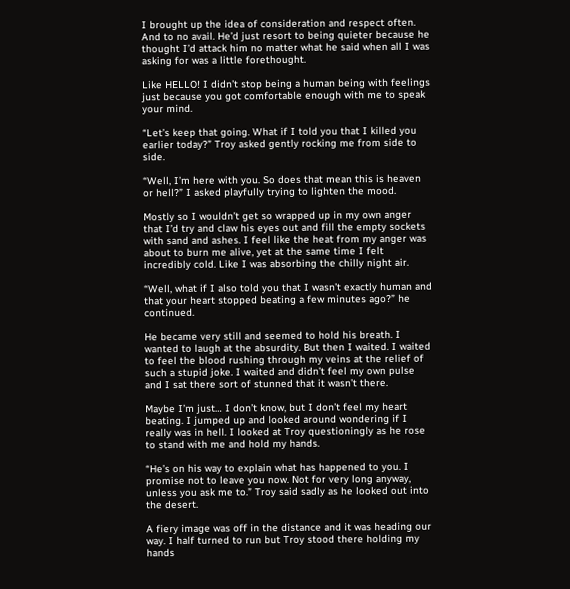I brought up the idea of consideration and respect often. And to no avail. He’d just resort to being quieter because he thought I’d attack him no matter what he said when all I was asking for was a little forethought.

Like HELLO! I didn’t stop being a human being with feelings just because you got comfortable enough with me to speak your mind.

“Let’s keep that going. What if I told you that I killed you earlier today?” Troy asked gently rocking me from side to side.

“Well, I’m here with you. So does that mean this is heaven or hell?” I asked playfully trying to lighten the mood.

Mostly so I wouldn’t get so wrapped up in my own anger that I’d try and claw his eyes out and fill the empty sockets with sand and ashes. I feel like the heat from my anger was about to burn me alive, yet at the same time I felt incredibly cold. Like I was absorbing the chilly night air.

“Well, what if I also told you that I wasn’t exactly human and that your heart stopped beating a few minutes ago?” he continued.

He became very still and seemed to hold his breath. I wanted to laugh at the absurdity. But then I waited. I waited to feel the blood rushing through my veins at the relief of such a stupid joke. I waited and didn’t feel my own pulse and I sat there sort of stunned that it wasn’t there.

Maybe I’m just… I don’t know, but I don’t feel my heart beating. I jumped up and looked around wondering if I really was in hell. I looked at Troy questioningly as he rose to stand with me and hold my hands.

“He’s on his way to explain what has happened to you. I promise not to leave you now. Not for very long anyway, unless you ask me to.” Troy said sadly as he looked out into the desert.

A fiery image was off in the distance and it was heading our way. I half turned to run but Troy stood there holding my hands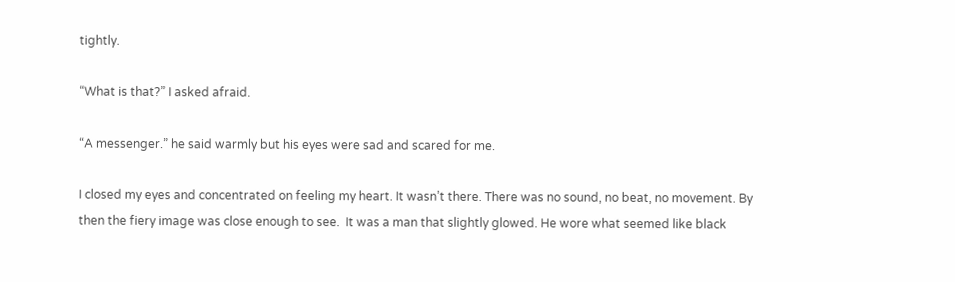tightly.

“What is that?” I asked afraid.

“A messenger.” he said warmly but his eyes were sad and scared for me.

I closed my eyes and concentrated on feeling my heart. It wasn’t there. There was no sound, no beat, no movement. By then the fiery image was close enough to see.  It was a man that slightly glowed. He wore what seemed like black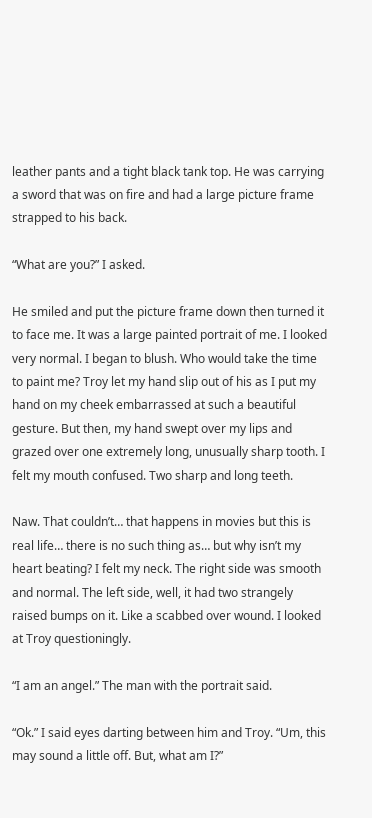leather pants and a tight black tank top. He was carrying a sword that was on fire and had a large picture frame strapped to his back.

“What are you?” I asked.

He smiled and put the picture frame down then turned it to face me. It was a large painted portrait of me. I looked very normal. I began to blush. Who would take the time to paint me? Troy let my hand slip out of his as I put my hand on my cheek embarrassed at such a beautiful gesture. But then, my hand swept over my lips and grazed over one extremely long, unusually sharp tooth. I felt my mouth confused. Two sharp and long teeth.

Naw. That couldn’t… that happens in movies but this is real life… there is no such thing as… but why isn’t my heart beating? I felt my neck. The right side was smooth and normal. The left side, well, it had two strangely raised bumps on it. Like a scabbed over wound. I looked at Troy questioningly.

“I am an angel.” The man with the portrait said.

“Ok.” I said eyes darting between him and Troy. “Um, this may sound a little off. But, what am I?”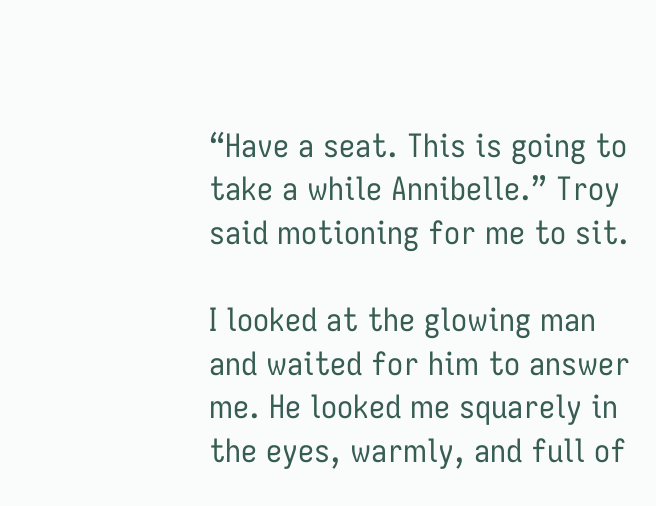“Have a seat. This is going to take a while Annibelle.” Troy said motioning for me to sit.

I looked at the glowing man and waited for him to answer me. He looked me squarely in the eyes, warmly, and full of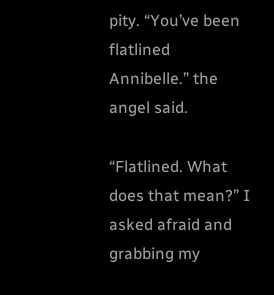pity. “You’ve been flatlined Annibelle.” the angel said.

“Flatlined. What does that mean?” I asked afraid and grabbing my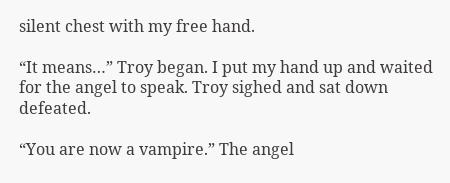silent chest with my free hand.

“It means…” Troy began. I put my hand up and waited for the angel to speak. Troy sighed and sat down defeated.

“You are now a vampire.” The angel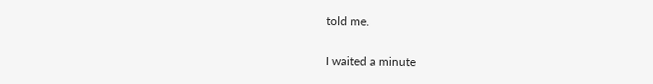told me.

I waited a minute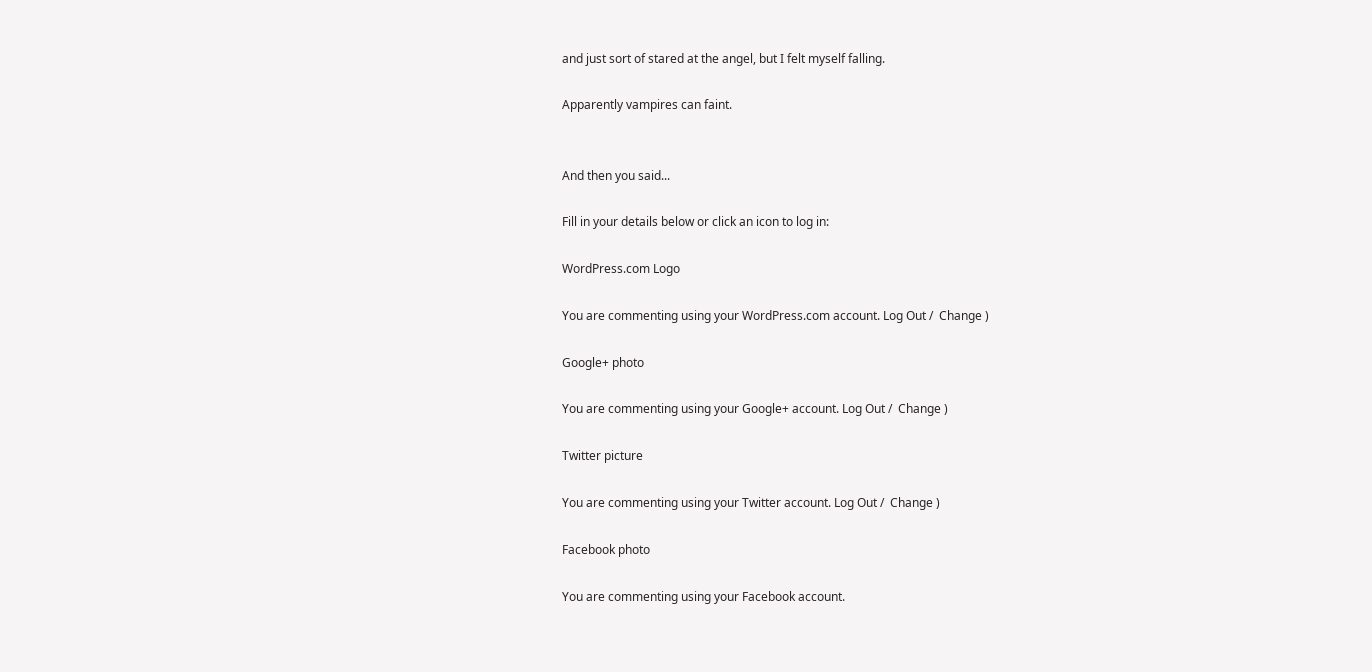and just sort of stared at the angel, but I felt myself falling.

Apparently vampires can faint.


And then you said...

Fill in your details below or click an icon to log in:

WordPress.com Logo

You are commenting using your WordPress.com account. Log Out /  Change )

Google+ photo

You are commenting using your Google+ account. Log Out /  Change )

Twitter picture

You are commenting using your Twitter account. Log Out /  Change )

Facebook photo

You are commenting using your Facebook account.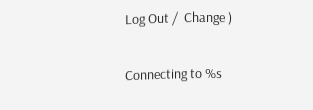Log Out /  Change )


Connecting to %s